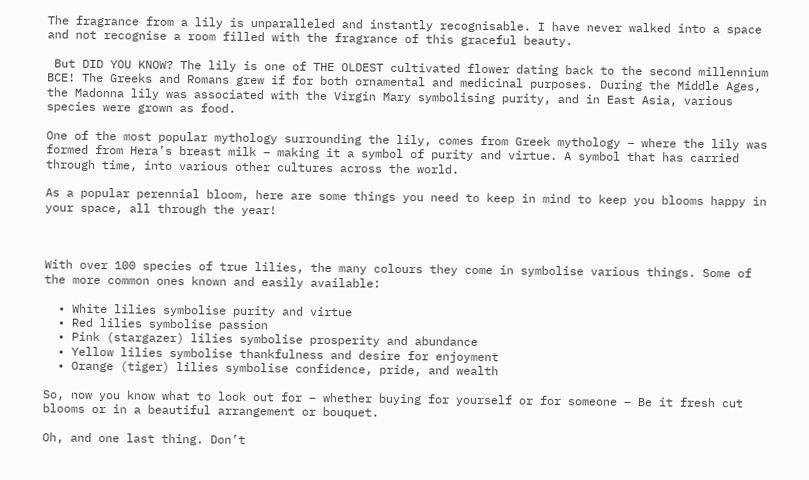The fragrance from a lily is unparalleled and instantly recognisable. I have never walked into a space and not recognise a room filled with the fragrance of this graceful beauty.

 But DID YOU KNOW? The lily is one of THE OLDEST cultivated flower dating back to the second millennium BCE! The Greeks and Romans grew if for both ornamental and medicinal purposes. During the Middle Ages, the Madonna lily was associated with the Virgin Mary symbolising purity, and in East Asia, various species were grown as food.

One of the most popular mythology surrounding the lily, comes from Greek mythology – where the lily was formed from Hera’s breast milk – making it a symbol of purity and virtue. A symbol that has carried through time, into various other cultures across the world.

As a popular perennial bloom, here are some things you need to keep in mind to keep you blooms happy in your space, all through the year!



With over 100 species of true lilies, the many colours they come in symbolise various things. Some of the more common ones known and easily available:

  • White lilies symbolise purity and virtue
  • Red lilies symbolise passion
  • Pink (stargazer) lilies symbolise prosperity and abundance
  • Yellow lilies symbolise thankfulness and desire for enjoyment
  • Orange (tiger) lilies symbolise confidence, pride, and wealth

So, now you know what to look out for – whether buying for yourself or for someone – Be it fresh cut blooms or in a beautiful arrangement or bouquet.

Oh, and one last thing. Don’t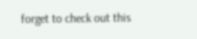forget to check out this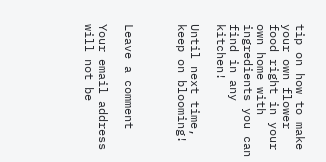tip on how to make your own flower food right in your own home with ingredients you can find in any kitchen!

Until next time, keep on blooming!



Leave a comment

Your email address will not be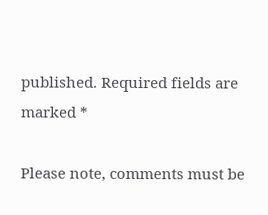published. Required fields are marked *

Please note, comments must be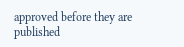approved before they are published